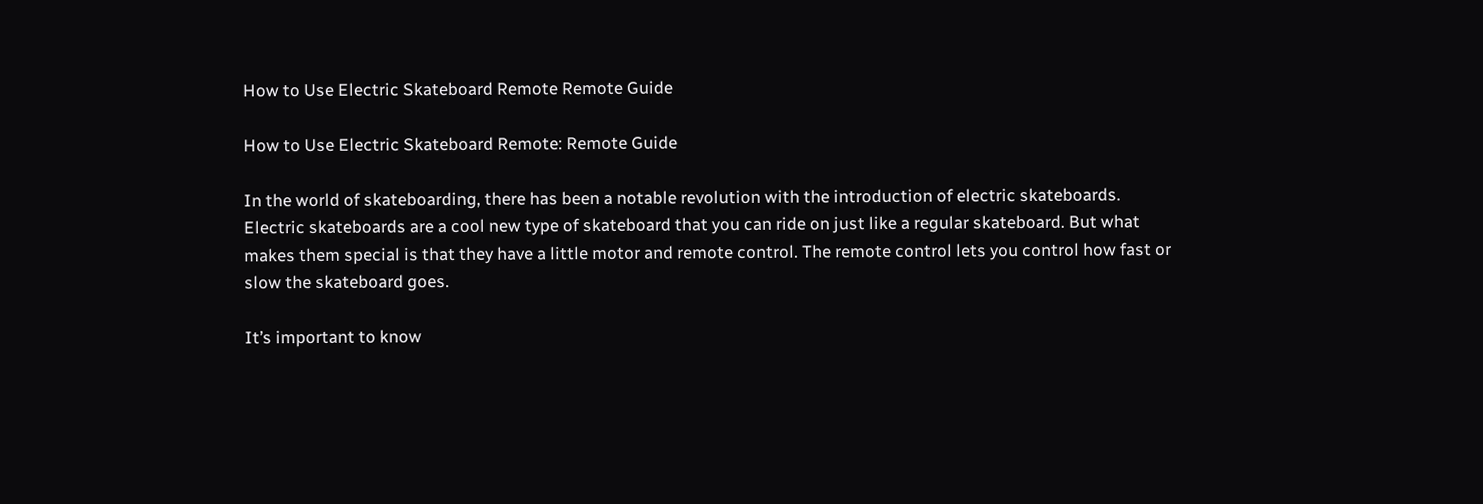How to Use Electric Skateboard Remote Remote Guide

How to Use Electric Skateboard Remote: Remote Guide

In the world of skateboarding, there has been a notable revolution with the introduction of electric skateboards. Electric skateboards are a cool new type of skateboard that you can ride on just like a regular skateboard. But what makes them special is that they have a little motor and remote control. The remote control lets you control how fast or slow the skateboard goes.

It’s important to know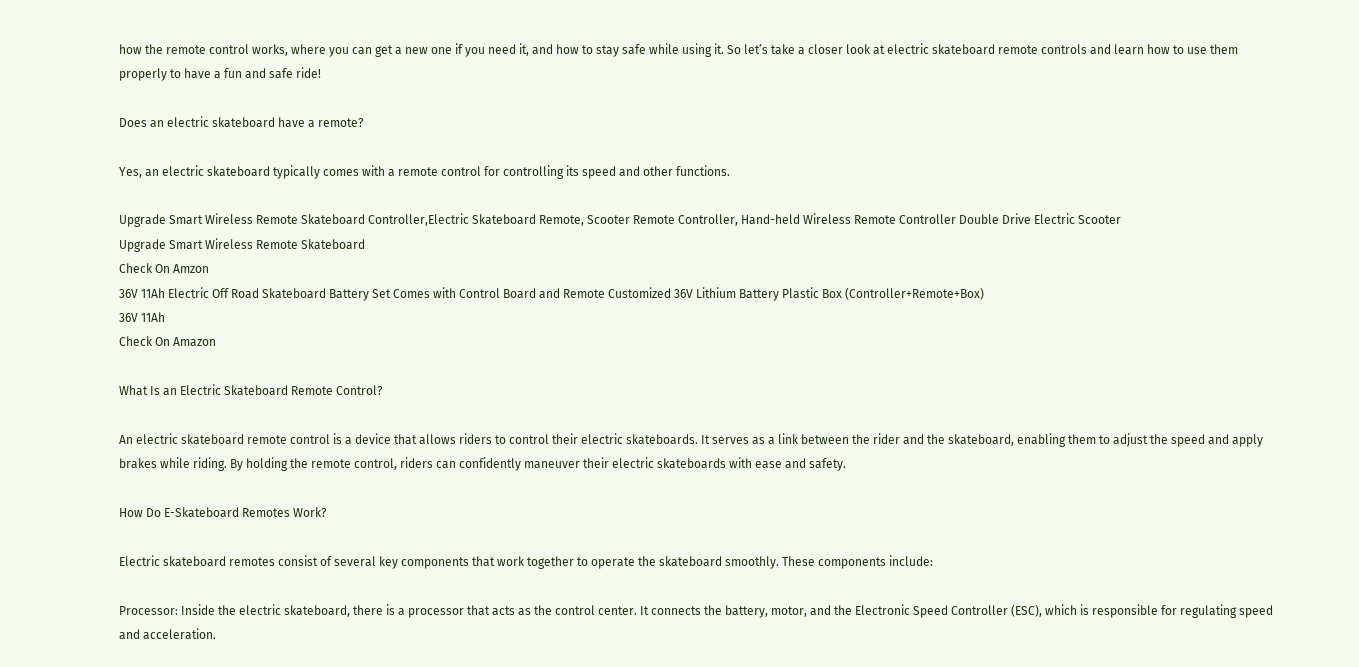how the remote control works, where you can get a new one if you need it, and how to stay safe while using it. So let’s take a closer look at electric skateboard remote controls and learn how to use them properly to have a fun and safe ride!

Does an electric skateboard have a remote?

Yes, an electric skateboard typically comes with a remote control for controlling its speed and other functions.

Upgrade Smart Wireless Remote Skateboard Controller,Electric Skateboard Remote, Scooter Remote Controller, Hand-held Wireless Remote Controller Double Drive Electric Scooter
Upgrade Smart Wireless Remote Skateboard
Check On Amzon
36V 11Ah Electric Off Road Skateboard Battery Set Comes with Control Board and Remote Customized 36V Lithium Battery Plastic Box (Controller+Remote+Box)
36V 11Ah
Check On Amazon

What Is an Electric Skateboard Remote Control?

An electric skateboard remote control is a device that allows riders to control their electric skateboards. It serves as a link between the rider and the skateboard, enabling them to adjust the speed and apply brakes while riding. By holding the remote control, riders can confidently maneuver their electric skateboards with ease and safety.

How Do E-Skateboard Remotes Work?

Electric skateboard remotes consist of several key components that work together to operate the skateboard smoothly. These components include:

Processor: Inside the electric skateboard, there is a processor that acts as the control center. It connects the battery, motor, and the Electronic Speed Controller (ESC), which is responsible for regulating speed and acceleration.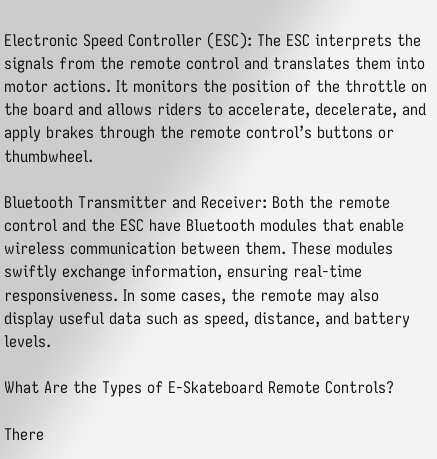Electronic Speed Controller (ESC): The ESC interprets the signals from the remote control and translates them into motor actions. It monitors the position of the throttle on the board and allows riders to accelerate, decelerate, and apply brakes through the remote control’s buttons or thumbwheel.

Bluetooth Transmitter and Receiver: Both the remote control and the ESC have Bluetooth modules that enable wireless communication between them. These modules swiftly exchange information, ensuring real-time responsiveness. In some cases, the remote may also display useful data such as speed, distance, and battery levels.

What Are the Types of E-Skateboard Remote Controls?

There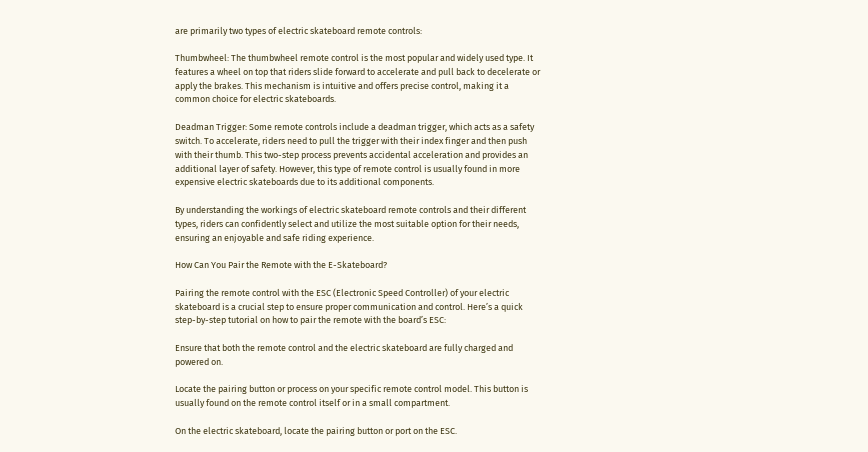are primarily two types of electric skateboard remote controls:

Thumbwheel: The thumbwheel remote control is the most popular and widely used type. It features a wheel on top that riders slide forward to accelerate and pull back to decelerate or apply the brakes. This mechanism is intuitive and offers precise control, making it a common choice for electric skateboards.

Deadman Trigger: Some remote controls include a deadman trigger, which acts as a safety switch. To accelerate, riders need to pull the trigger with their index finger and then push with their thumb. This two-step process prevents accidental acceleration and provides an additional layer of safety. However, this type of remote control is usually found in more expensive electric skateboards due to its additional components.

By understanding the workings of electric skateboard remote controls and their different types, riders can confidently select and utilize the most suitable option for their needs, ensuring an enjoyable and safe riding experience.

How Can You Pair the Remote with the E-Skateboard?

Pairing the remote control with the ESC (Electronic Speed Controller) of your electric skateboard is a crucial step to ensure proper communication and control. Here’s a quick step-by-step tutorial on how to pair the remote with the board’s ESC:

Ensure that both the remote control and the electric skateboard are fully charged and powered on.

Locate the pairing button or process on your specific remote control model. This button is usually found on the remote control itself or in a small compartment.

On the electric skateboard, locate the pairing button or port on the ESC.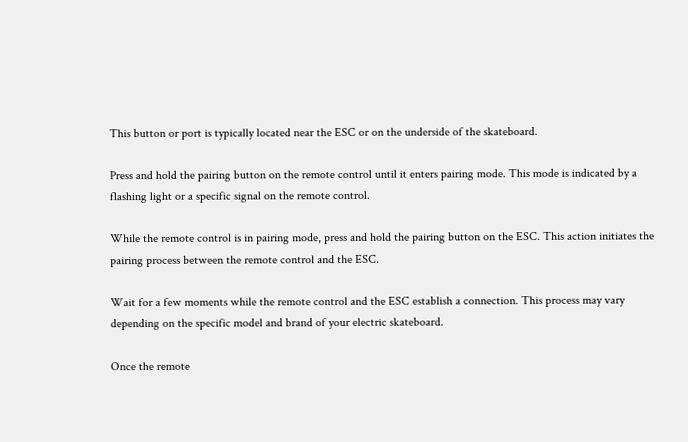This button or port is typically located near the ESC or on the underside of the skateboard.

Press and hold the pairing button on the remote control until it enters pairing mode. This mode is indicated by a flashing light or a specific signal on the remote control.

While the remote control is in pairing mode, press and hold the pairing button on the ESC. This action initiates the pairing process between the remote control and the ESC.

Wait for a few moments while the remote control and the ESC establish a connection. This process may vary depending on the specific model and brand of your electric skateboard.

Once the remote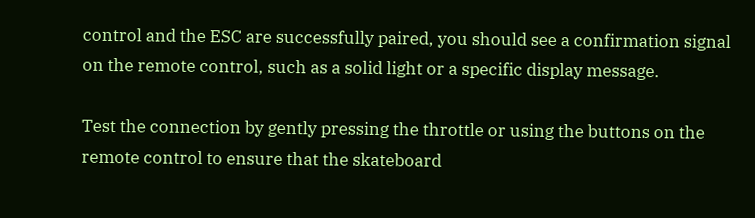control and the ESC are successfully paired, you should see a confirmation signal on the remote control, such as a solid light or a specific display message.

Test the connection by gently pressing the throttle or using the buttons on the remote control to ensure that the skateboard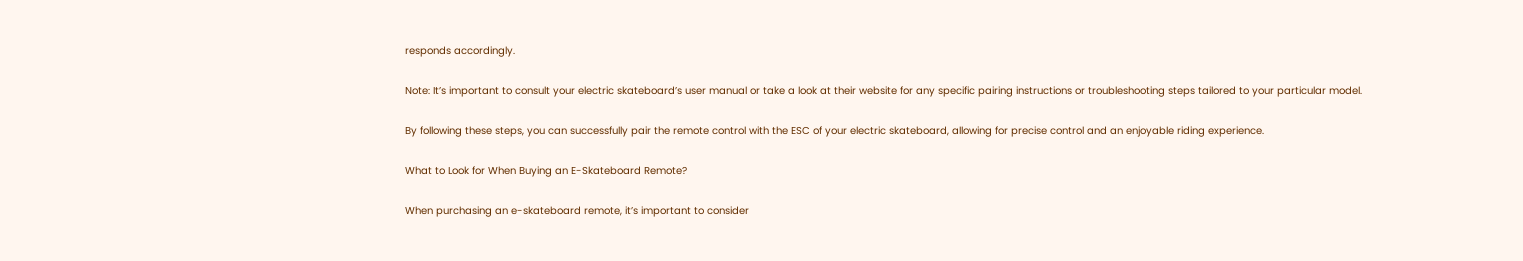responds accordingly.

Note: It’s important to consult your electric skateboard’s user manual or take a look at their website for any specific pairing instructions or troubleshooting steps tailored to your particular model.

By following these steps, you can successfully pair the remote control with the ESC of your electric skateboard, allowing for precise control and an enjoyable riding experience.

What to Look for When Buying an E-Skateboard Remote?

When purchasing an e-skateboard remote, it’s important to consider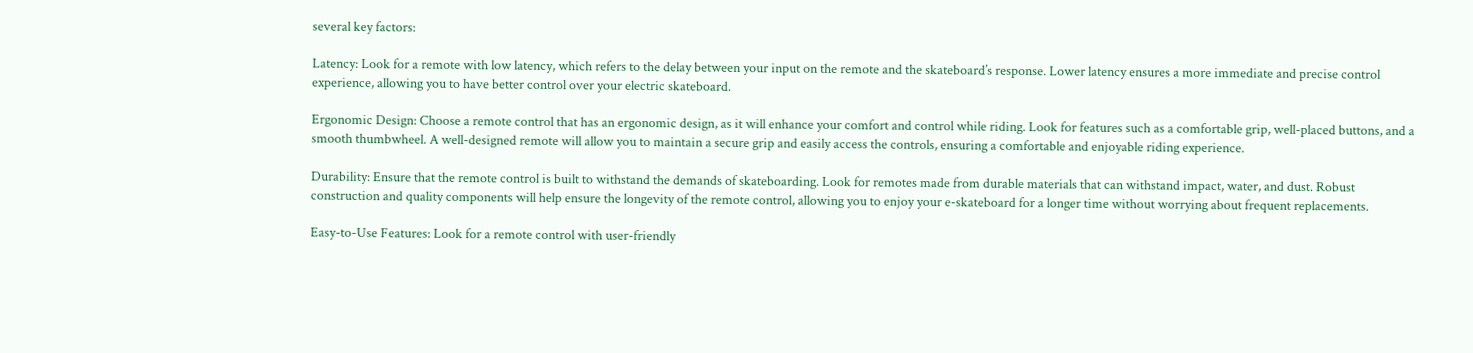several key factors:

Latency: Look for a remote with low latency, which refers to the delay between your input on the remote and the skateboard’s response. Lower latency ensures a more immediate and precise control experience, allowing you to have better control over your electric skateboard.

Ergonomic Design: Choose a remote control that has an ergonomic design, as it will enhance your comfort and control while riding. Look for features such as a comfortable grip, well-placed buttons, and a smooth thumbwheel. A well-designed remote will allow you to maintain a secure grip and easily access the controls, ensuring a comfortable and enjoyable riding experience.

Durability: Ensure that the remote control is built to withstand the demands of skateboarding. Look for remotes made from durable materials that can withstand impact, water, and dust. Robust construction and quality components will help ensure the longevity of the remote control, allowing you to enjoy your e-skateboard for a longer time without worrying about frequent replacements.

Easy-to-Use Features: Look for a remote control with user-friendly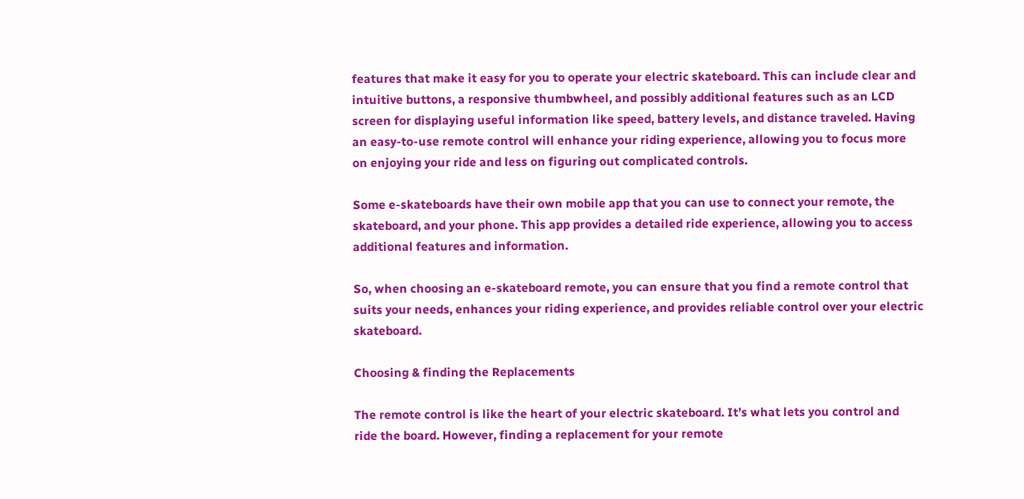features that make it easy for you to operate your electric skateboard. This can include clear and intuitive buttons, a responsive thumbwheel, and possibly additional features such as an LCD screen for displaying useful information like speed, battery levels, and distance traveled. Having an easy-to-use remote control will enhance your riding experience, allowing you to focus more on enjoying your ride and less on figuring out complicated controls.

Some e-skateboards have their own mobile app that you can use to connect your remote, the skateboard, and your phone. This app provides a detailed ride experience, allowing you to access additional features and information.

So, when choosing an e-skateboard remote, you can ensure that you find a remote control that suits your needs, enhances your riding experience, and provides reliable control over your electric skateboard.

Choosing & finding the Replacements

The remote control is like the heart of your electric skateboard. It’s what lets you control and ride the board. However, finding a replacement for your remote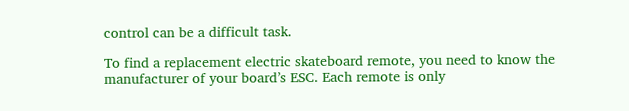control can be a difficult task.

To find a replacement electric skateboard remote, you need to know the manufacturer of your board’s ESC. Each remote is only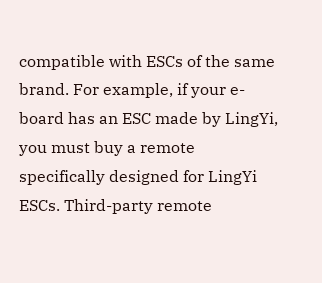compatible with ESCs of the same brand. For example, if your e-board has an ESC made by LingYi, you must buy a remote specifically designed for LingYi ESCs. Third-party remote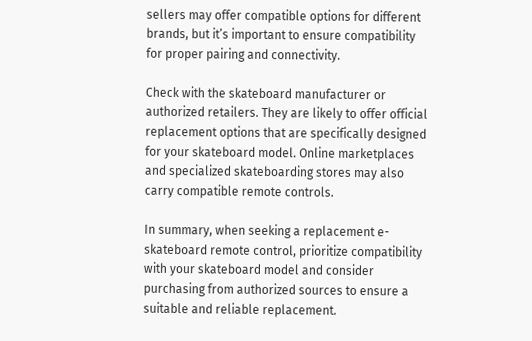sellers may offer compatible options for different brands, but it’s important to ensure compatibility for proper pairing and connectivity.

Check with the skateboard manufacturer or authorized retailers. They are likely to offer official replacement options that are specifically designed for your skateboard model. Online marketplaces and specialized skateboarding stores may also carry compatible remote controls.

In summary, when seeking a replacement e-skateboard remote control, prioritize compatibility with your skateboard model and consider purchasing from authorized sources to ensure a suitable and reliable replacement.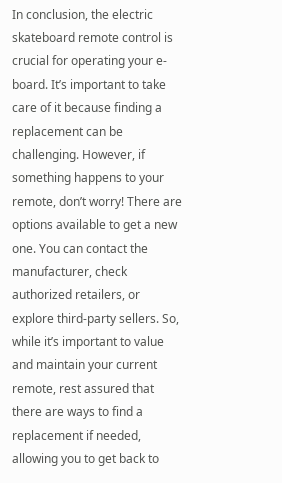In conclusion, the electric skateboard remote control is crucial for operating your e-board. It’s important to take care of it because finding a replacement can be challenging. However, if something happens to your remote, don’t worry! There are options available to get a new one. You can contact the manufacturer, check authorized retailers, or explore third-party sellers. So, while it’s important to value and maintain your current remote, rest assured that there are ways to find a replacement if needed, allowing you to get back to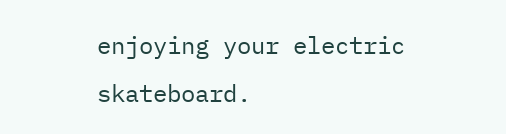enjoying your electric skateboard.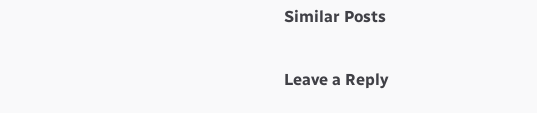Similar Posts

Leave a Reply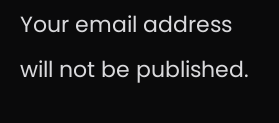Your email address will not be published.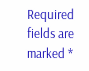Required fields are marked *